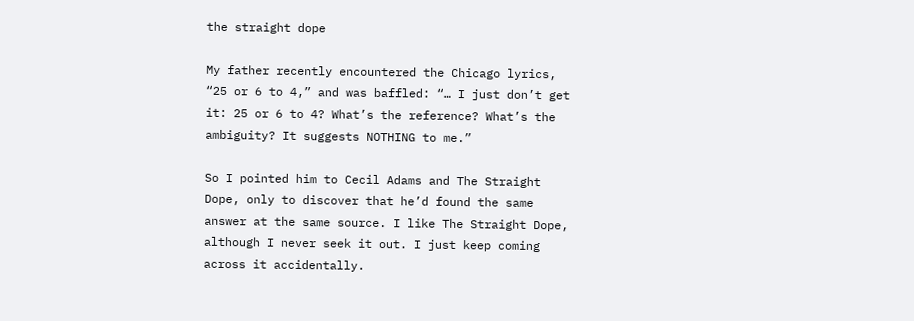the straight dope

My father recently encountered the Chicago lyrics, “25 or 6 to 4,” and was baffled: “… I just don’t get it: 25 or 6 to 4? What’s the reference? What’s the ambiguity? It suggests NOTHING to me.”

So I pointed him to Cecil Adams and The Straight Dope, only to discover that he’d found the same answer at the same source. I like The Straight Dope, although I never seek it out. I just keep coming across it accidentally.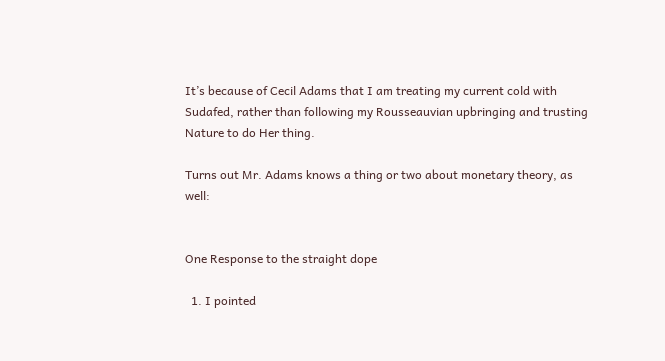It’s because of Cecil Adams that I am treating my current cold with Sudafed, rather than following my Rousseauvian upbringing and trusting Nature to do Her thing.

Turns out Mr. Adams knows a thing or two about monetary theory, as well:


One Response to the straight dope

  1. I pointed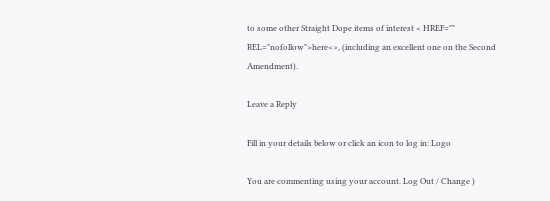to some other Straight Dope items of interest < HREF="" REL="nofollow">here<>, (including an excellent one on the Second Amendment).

Leave a Reply

Fill in your details below or click an icon to log in: Logo

You are commenting using your account. Log Out / Change )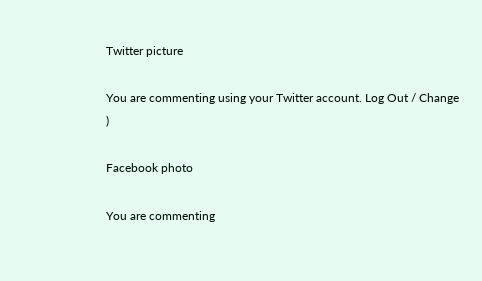Twitter picture

You are commenting using your Twitter account. Log Out / Change )

Facebook photo

You are commenting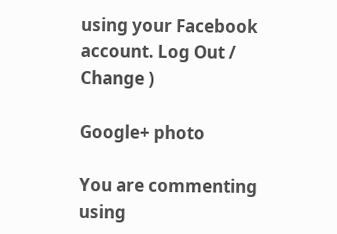using your Facebook account. Log Out / Change )

Google+ photo

You are commenting using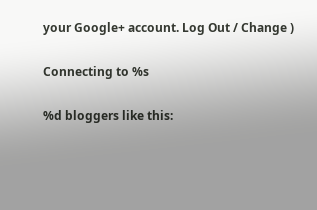your Google+ account. Log Out / Change )

Connecting to %s

%d bloggers like this: